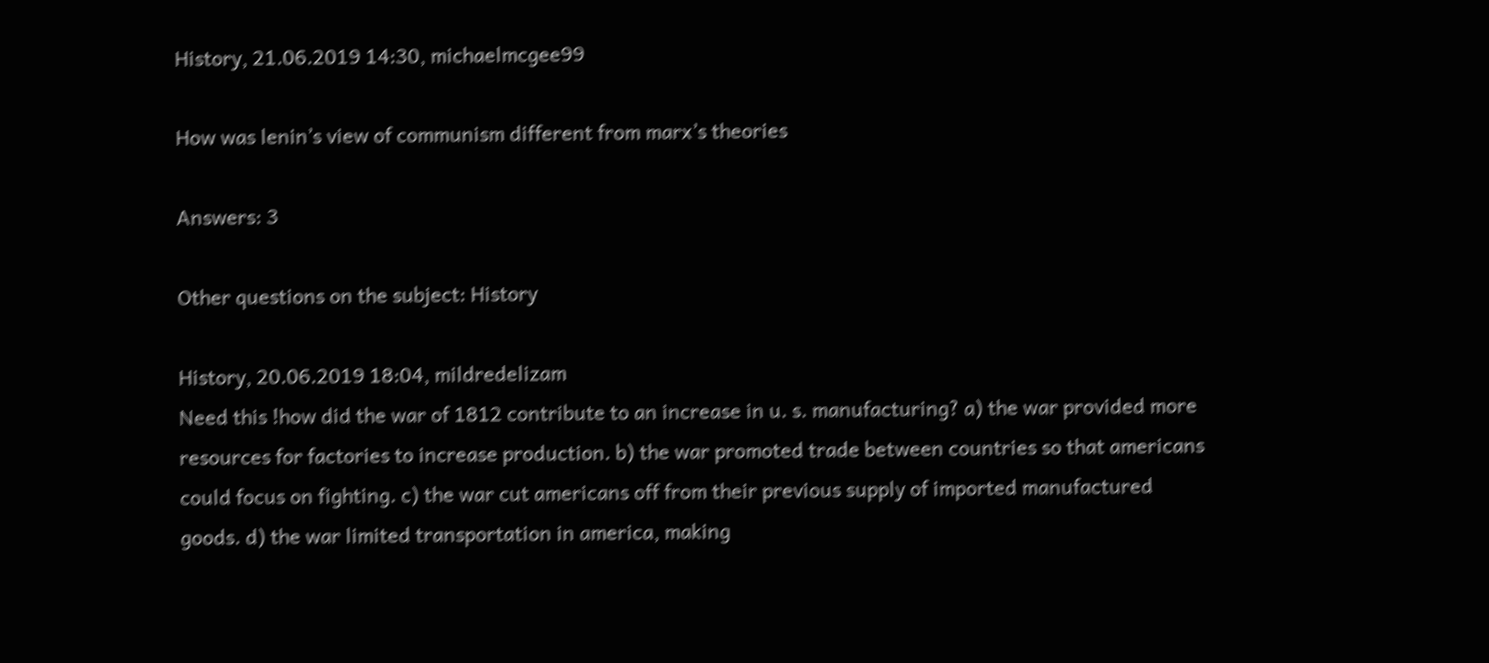History, 21.06.2019 14:30, michaelmcgee99

How was lenin’s view of communism different from marx’s theories

Answers: 3

Other questions on the subject: History

History, 20.06.2019 18:04, mildredelizam
Need this !how did the war of 1812 contribute to an increase in u. s. manufacturing? a) the war provided more resources for factories to increase production. b) the war promoted trade between countries so that americans could focus on fighting. c) the war cut americans off from their previous supply of imported manufactured goods. d) the war limited transportation in america, making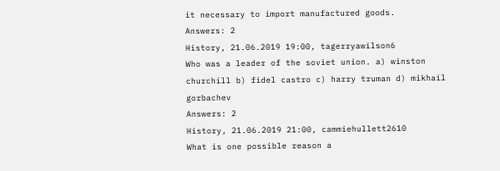it necessary to import manufactured goods.
Answers: 2
History, 21.06.2019 19:00, tagerryawilson6
Who was a leader of the soviet union. a) winston churchill b) fidel castro c) harry truman d) mikhail gorbachev
Answers: 2
History, 21.06.2019 21:00, cammiehullett2610
What is one possible reason a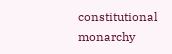constitutional monarchy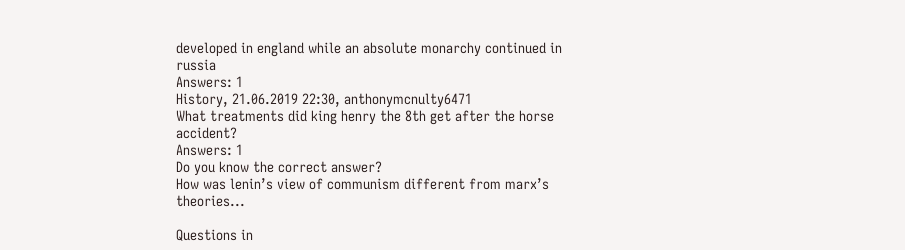developed in england while an absolute monarchy continued in russia
Answers: 1
History, 21.06.2019 22:30, anthonymcnulty6471
What treatments did king henry the 8th get after the horse accident?
Answers: 1
Do you know the correct answer?
How was lenin’s view of communism different from marx’s theories...

Questions in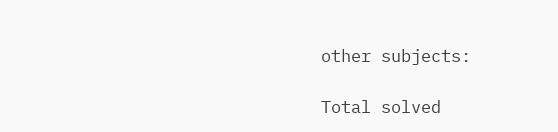other subjects:

Total solved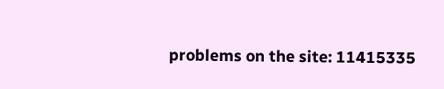problems on the site: 11415335